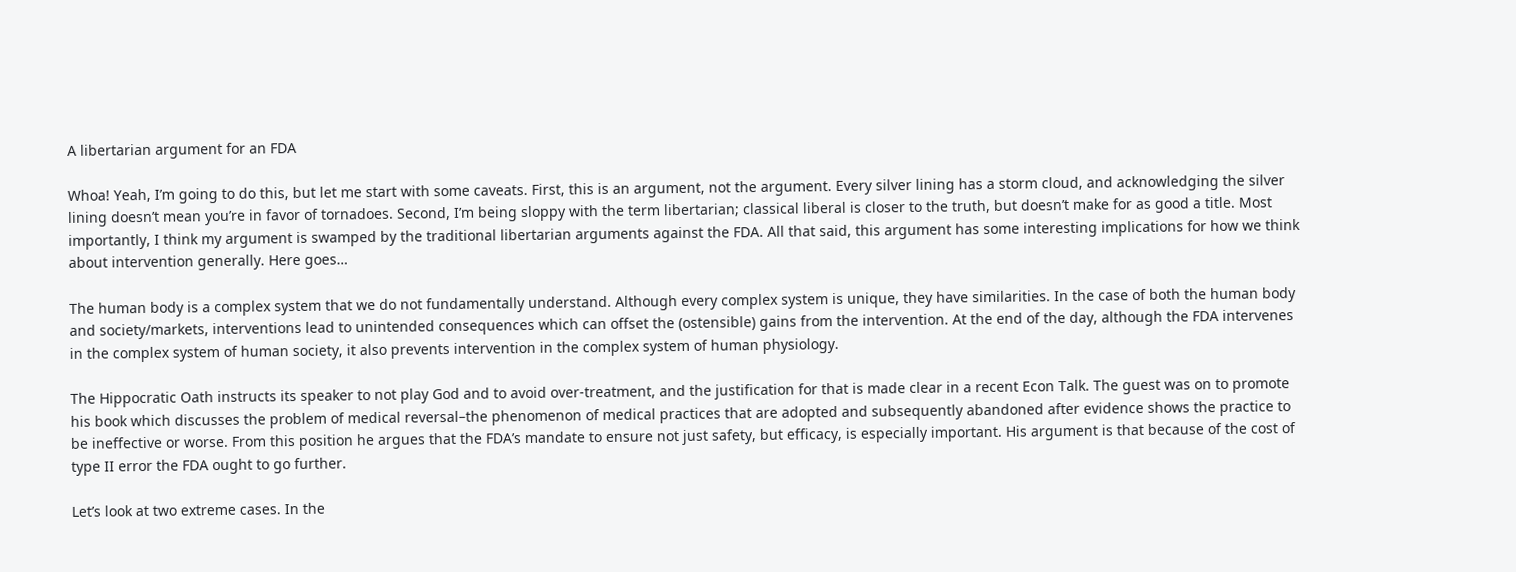A libertarian argument for an FDA

Whoa! Yeah, I’m going to do this, but let me start with some caveats. First, this is an argument, not the argument. Every silver lining has a storm cloud, and acknowledging the silver lining doesn’t mean you’re in favor of tornadoes. Second, I’m being sloppy with the term libertarian; classical liberal is closer to the truth, but doesn’t make for as good a title. Most importantly, I think my argument is swamped by the traditional libertarian arguments against the FDA. All that said, this argument has some interesting implications for how we think about intervention generally. Here goes…

The human body is a complex system that we do not fundamentally understand. Although every complex system is unique, they have similarities. In the case of both the human body and society/markets, interventions lead to unintended consequences which can offset the (ostensible) gains from the intervention. At the end of the day, although the FDA intervenes in the complex system of human society, it also prevents intervention in the complex system of human physiology.

The Hippocratic Oath instructs its speaker to not play God and to avoid over-treatment, and the justification for that is made clear in a recent Econ Talk. The guest was on to promote his book which discusses the problem of medical reversal–the phenomenon of medical practices that are adopted and subsequently abandoned after evidence shows the practice to be ineffective or worse. From this position he argues that the FDA’s mandate to ensure not just safety, but efficacy, is especially important. His argument is that because of the cost of type II error the FDA ought to go further.

Let’s look at two extreme cases. In the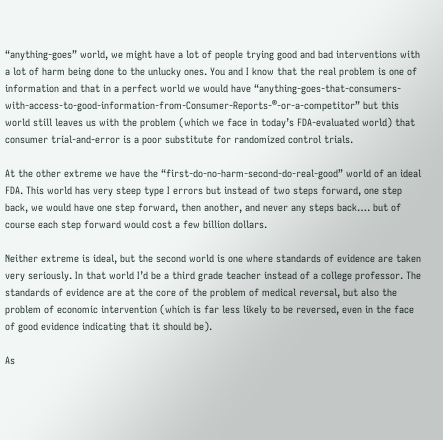“anything-goes” world, we might have a lot of people trying good and bad interventions with a lot of harm being done to the unlucky ones. You and I know that the real problem is one of information and that in a perfect world we would have “anything-goes-that-consumers-with-access-to-good-information-from-Consumer-Reports-®-or-a-competitor” but this world still leaves us with the problem (which we face in today’s FDA-evaluated world) that consumer trial-and-error is a poor substitute for randomized control trials.

At the other extreme we have the “first-do-no-harm-second-do-real-good” world of an ideal FDA. This world has very steep type I errors but instead of two steps forward, one step back, we would have one step forward, then another, and never any steps back…. but of course each step forward would cost a few billion dollars.

Neither extreme is ideal, but the second world is one where standards of evidence are taken very seriously. In that world I’d be a third grade teacher instead of a college professor. The standards of evidence are at the core of the problem of medical reversal, but also the problem of economic intervention (which is far less likely to be reversed, even in the face of good evidence indicating that it should be).

As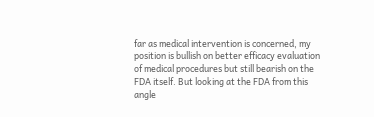far as medical intervention is concerned, my position is bullish on better efficacy evaluation of medical procedures but still bearish on the FDA itself. But looking at the FDA from this angle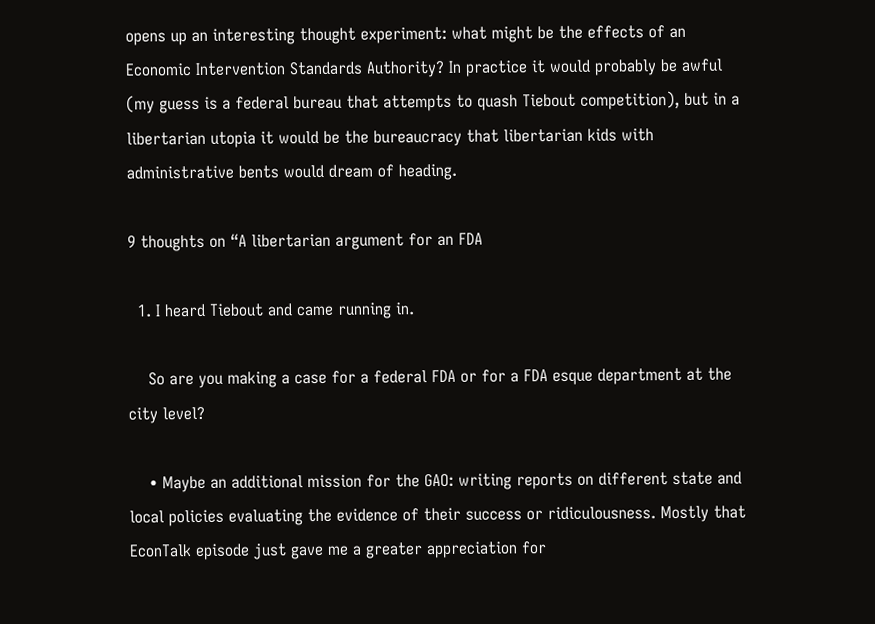opens up an interesting thought experiment: what might be the effects of an Economic Intervention Standards Authority? In practice it would probably be awful (my guess is a federal bureau that attempts to quash Tiebout competition), but in a libertarian utopia it would be the bureaucracy that libertarian kids with administrative bents would dream of heading.

9 thoughts on “A libertarian argument for an FDA

  1. I heard Tiebout and came running in.

    So are you making a case for a federal FDA or for a FDA esque department at the city level?

    • Maybe an additional mission for the GAO: writing reports on different state and local policies evaluating the evidence of their success or ridiculousness. Mostly that EconTalk episode just gave me a greater appreciation for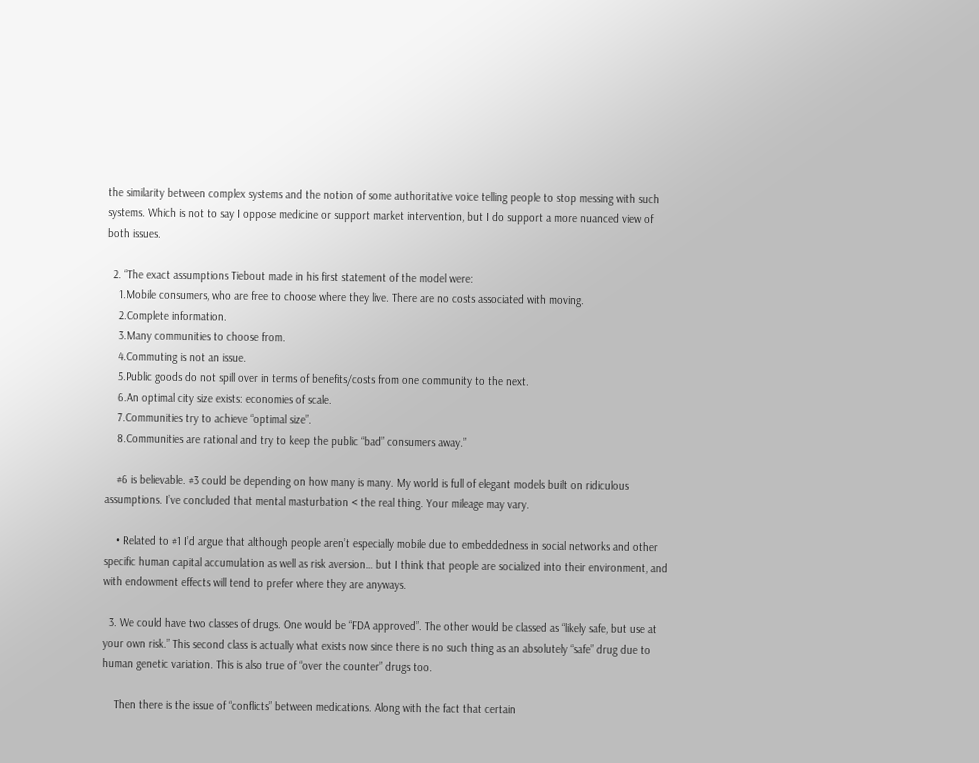the similarity between complex systems and the notion of some authoritative voice telling people to stop messing with such systems. Which is not to say I oppose medicine or support market intervention, but I do support a more nuanced view of both issues.

  2. “The exact assumptions Tiebout made in his first statement of the model were:
    1.Mobile consumers, who are free to choose where they live. There are no costs associated with moving.
    2.Complete information.
    3.Many communities to choose from.
    4.Commuting is not an issue.
    5.Public goods do not spill over in terms of benefits/costs from one community to the next.
    6.An optimal city size exists: economies of scale.
    7.Communities try to achieve “optimal size”.
    8.Communities are rational and try to keep the public “bad” consumers away.”

    #6 is believable. #3 could be depending on how many is many. My world is full of elegant models built on ridiculous assumptions. I’ve concluded that mental masturbation < the real thing. Your mileage may vary.

    • Related to #1 I’d argue that although people aren’t especially mobile due to embeddedness in social networks and other specific human capital accumulation as well as risk aversion… but I think that people are socialized into their environment, and with endowment effects will tend to prefer where they are anyways.

  3. We could have two classes of drugs. One would be “FDA approved”. The other would be classed as “likely safe, but use at your own risk.” This second class is actually what exists now since there is no such thing as an absolutely “safe” drug due to human genetic variation. This is also true of “over the counter” drugs too.

    Then there is the issue of “conflicts” between medications. Along with the fact that certain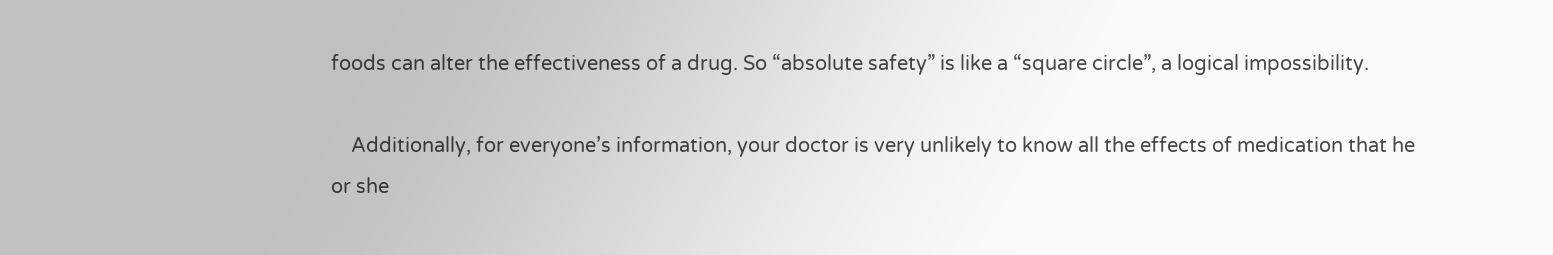foods can alter the effectiveness of a drug. So “absolute safety” is like a “square circle”, a logical impossibility.

    Additionally, for everyone’s information, your doctor is very unlikely to know all the effects of medication that he or she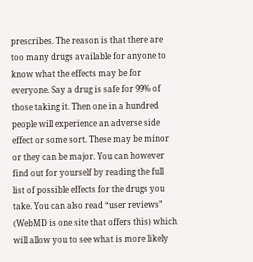prescribes. The reason is that there are too many drugs available for anyone to know what the effects may be for everyone. Say a drug is safe for 99% of those taking it. Then one in a hundred people will experience an adverse side effect or some sort. These may be minor or they can be major. You can however find out for yourself by reading the full list of possible effects for the drugs you take. You can also read “user reviews” (WebMD is one site that offers this) which will allow you to see what is more likely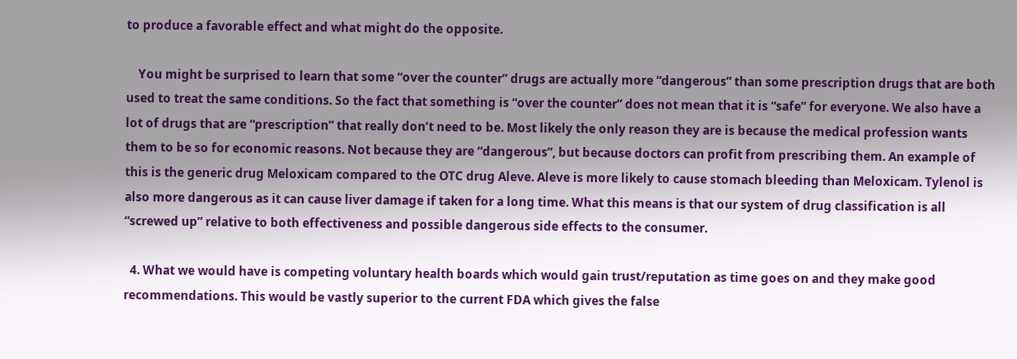to produce a favorable effect and what might do the opposite.

    You might be surprised to learn that some “over the counter” drugs are actually more “dangerous” than some prescription drugs that are both used to treat the same conditions. So the fact that something is “over the counter” does not mean that it is “safe” for everyone. We also have a lot of drugs that are “prescription” that really don’t need to be. Most likely the only reason they are is because the medical profession wants them to be so for economic reasons. Not because they are “dangerous”, but because doctors can profit from prescribing them. An example of this is the generic drug Meloxicam compared to the OTC drug Aleve. Aleve is more likely to cause stomach bleeding than Meloxicam. Tylenol is also more dangerous as it can cause liver damage if taken for a long time. What this means is that our system of drug classification is all “screwed up” relative to both effectiveness and possible dangerous side effects to the consumer.

  4. What we would have is competing voluntary health boards which would gain trust/reputation as time goes on and they make good recommendations. This would be vastly superior to the current FDA which gives the false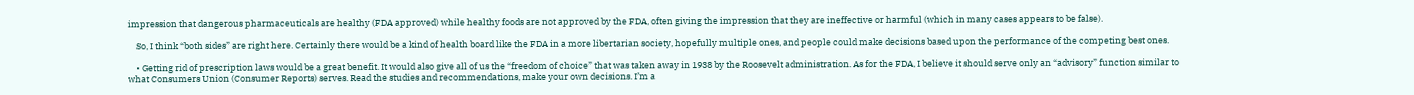impression that dangerous pharmaceuticals are healthy (FDA approved) while healthy foods are not approved by the FDA, often giving the impression that they are ineffective or harmful (which in many cases appears to be false).

    So, I think “both sides” are right here. Certainly there would be a kind of health board like the FDA in a more libertarian society, hopefully multiple ones, and people could make decisions based upon the performance of the competing best ones.

    • Getting rid of prescription laws would be a great benefit. It would also give all of us the “freedom of choice” that was taken away in 1938 by the Roosevelt administration. As for the FDA, I believe it should serve only an “advisory” function similar to what Consumers Union (Consumer Reports) serves. Read the studies and recommendations, make your own decisions. I’m a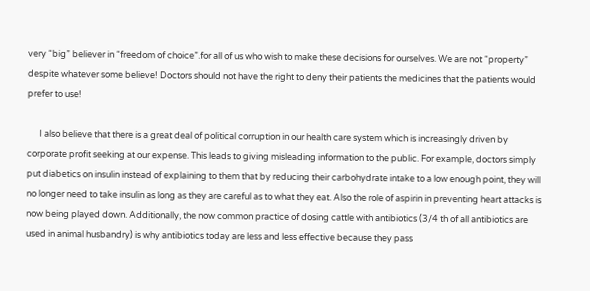very “big” believer in “freedom of choice”.for all of us who wish to make these decisions for ourselves. We are not “property” despite whatever some believe! Doctors should not have the right to deny their patients the medicines that the patients would prefer to use!

      I also believe that there is a great deal of political corruption in our health care system which is increasingly driven by corporate profit seeking at our expense. This leads to giving misleading information to the public. For example, doctors simply put diabetics on insulin instead of explaining to them that by reducing their carbohydrate intake to a low enough point, they will no longer need to take insulin as long as they are careful as to what they eat. Also the role of aspirin in preventing heart attacks is now being played down. Additionally, the now common practice of dosing cattle with antibiotics (3/4 th of all antibiotics are used in animal husbandry) is why antibiotics today are less and less effective because they pass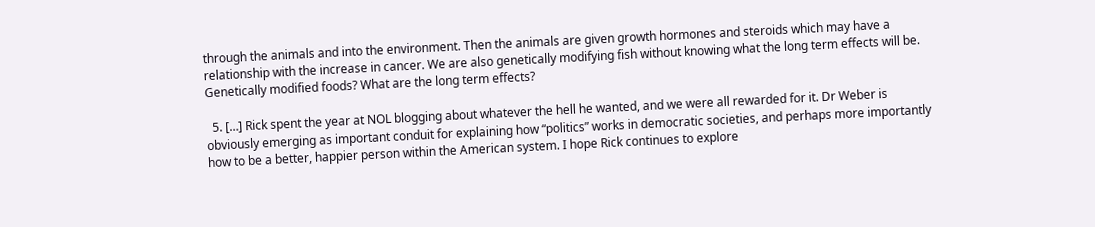through the animals and into the environment. Then the animals are given growth hormones and steroids which may have a relationship with the increase in cancer. We are also genetically modifying fish without knowing what the long term effects will be. Genetically modified foods? What are the long term effects?

  5. […] Rick spent the year at NOL blogging about whatever the hell he wanted, and we were all rewarded for it. Dr Weber is obviously emerging as important conduit for explaining how “politics” works in democratic societies, and perhaps more importantly how to be a better, happier person within the American system. I hope Rick continues to explore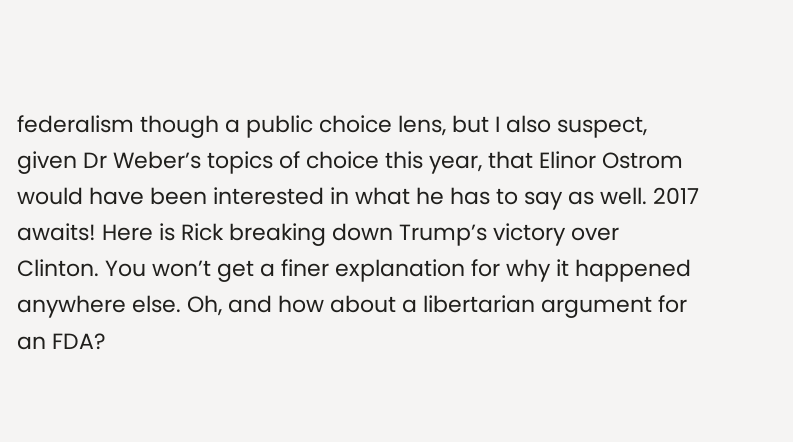federalism though a public choice lens, but I also suspect, given Dr Weber’s topics of choice this year, that Elinor Ostrom would have been interested in what he has to say as well. 2017 awaits! Here is Rick breaking down Trump’s victory over Clinton. You won’t get a finer explanation for why it happened anywhere else. Oh, and how about a libertarian argument for an FDA?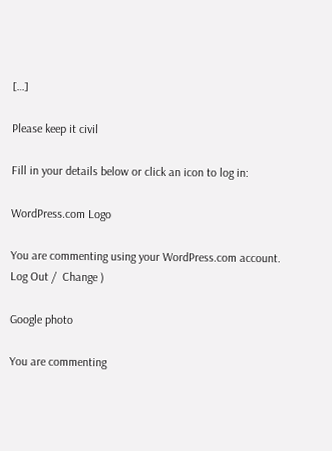[…]

Please keep it civil

Fill in your details below or click an icon to log in:

WordPress.com Logo

You are commenting using your WordPress.com account. Log Out /  Change )

Google photo

You are commenting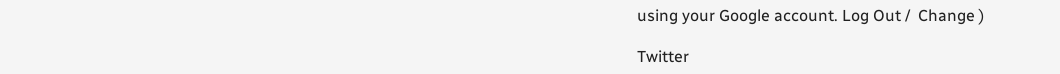using your Google account. Log Out /  Change )

Twitter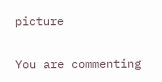picture

You are commenting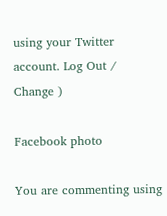using your Twitter account. Log Out /  Change )

Facebook photo

You are commenting using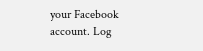your Facebook account. Log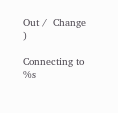Out /  Change )

Connecting to %s